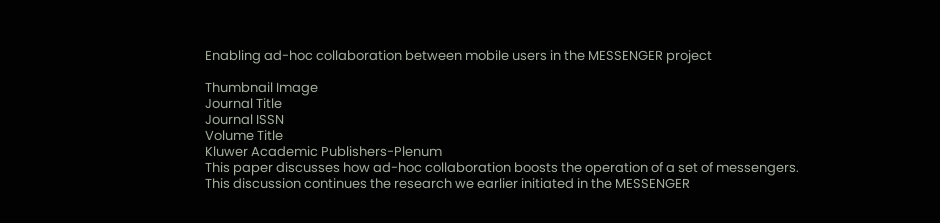Enabling ad-hoc collaboration between mobile users in the MESSENGER project

Thumbnail Image
Journal Title
Journal ISSN
Volume Title
Kluwer Academic Publishers-Plenum
This paper discusses how ad-hoc collaboration boosts the operation of a set of messengers. This discussion continues the research we earlier initiated in the MESSENGER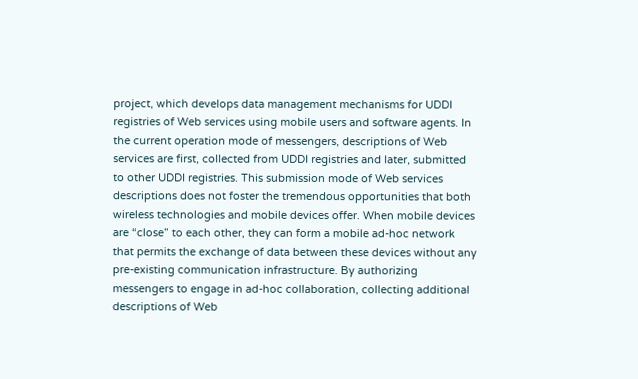project, which develops data management mechanisms for UDDI registries of Web services using mobile users and software agents. In the current operation mode of messengers, descriptions of Web services are first, collected from UDDI registries and later, submitted to other UDDI registries. This submission mode of Web services descriptions does not foster the tremendous opportunities that both wireless technologies and mobile devices offer. When mobile devices are “close” to each other, they can form a mobile ad-hoc network that permits the exchange of data between these devices without any pre-existing communication infrastructure. By authorizing messengers to engage in ad-hoc collaboration, collecting additional descriptions of Web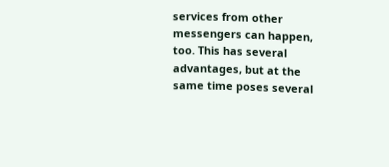services from other messengers can happen, too. This has several advantages, but at the same time poses several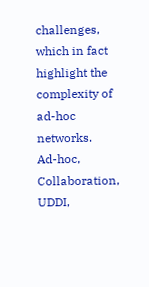challenges, which in fact highlight the complexity of ad-hoc networks.
Ad-hoc, Collaboration, UDDI,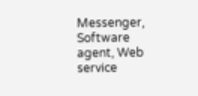Messenger, Software agent, Web service